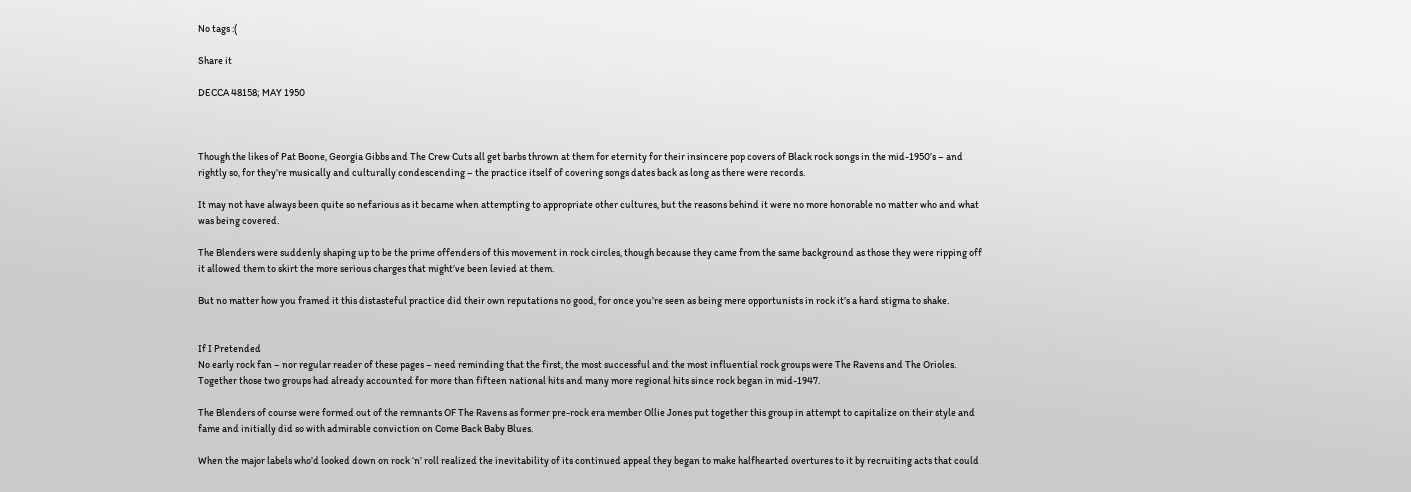No tags :(

Share it

DECCA 48158; MAY 1950



Though the likes of Pat Boone, Georgia Gibbs and The Crew Cuts all get barbs thrown at them for eternity for their insincere pop covers of Black rock songs in the mid-1950’s – and rightly so, for they’re musically and culturally condescending – the practice itself of covering songs dates back as long as there were records.

It may not have always been quite so nefarious as it became when attempting to appropriate other cultures, but the reasons behind it were no more honorable no matter who and what was being covered.

The Blenders were suddenly shaping up to be the prime offenders of this movement in rock circles, though because they came from the same background as those they were ripping off it allowed them to skirt the more serious charges that might’ve been levied at them.

But no matter how you framed it this distasteful practice did their own reputations no good, for once you’re seen as being mere opportunists in rock it’s a hard stigma to shake.


If I Pretended
No early rock fan – nor regular reader of these pages – need reminding that the first, the most successful and the most influential rock groups were The Ravens and The Orioles. Together those two groups had already accounted for more than fifteen national hits and many more regional hits since rock began in mid-1947.

The Blenders of course were formed out of the remnants OF The Ravens as former pre-rock era member Ollie Jones put together this group in attempt to capitalize on their style and fame and initially did so with admirable conviction on Come Back Baby Blues.

When the major labels who’d looked down on rock ‘n’ roll realized the inevitability of its continued appeal they began to make halfhearted overtures to it by recruiting acts that could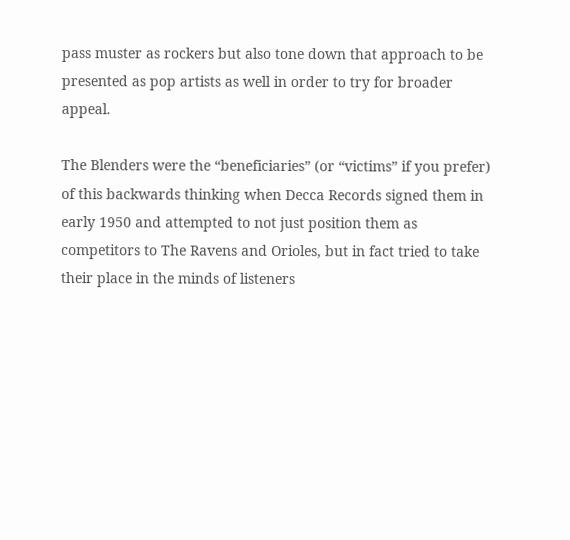pass muster as rockers but also tone down that approach to be presented as pop artists as well in order to try for broader appeal.

The Blenders were the “beneficiaries” (or “victims” if you prefer) of this backwards thinking when Decca Records signed them in early 1950 and attempted to not just position them as competitors to The Ravens and Orioles, but in fact tried to take their place in the minds of listeners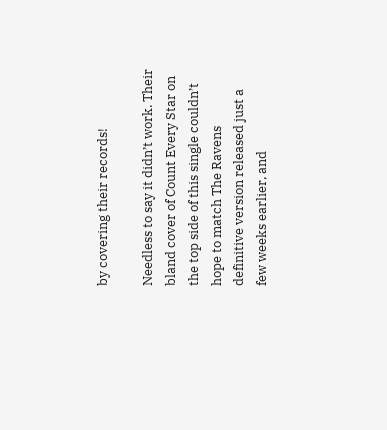by covering their records!

Needless to say it didn’t work. Their bland cover of Count Every Star on the top side of this single couldn’t hope to match The Ravens definitive version released just a few weeks earlier, and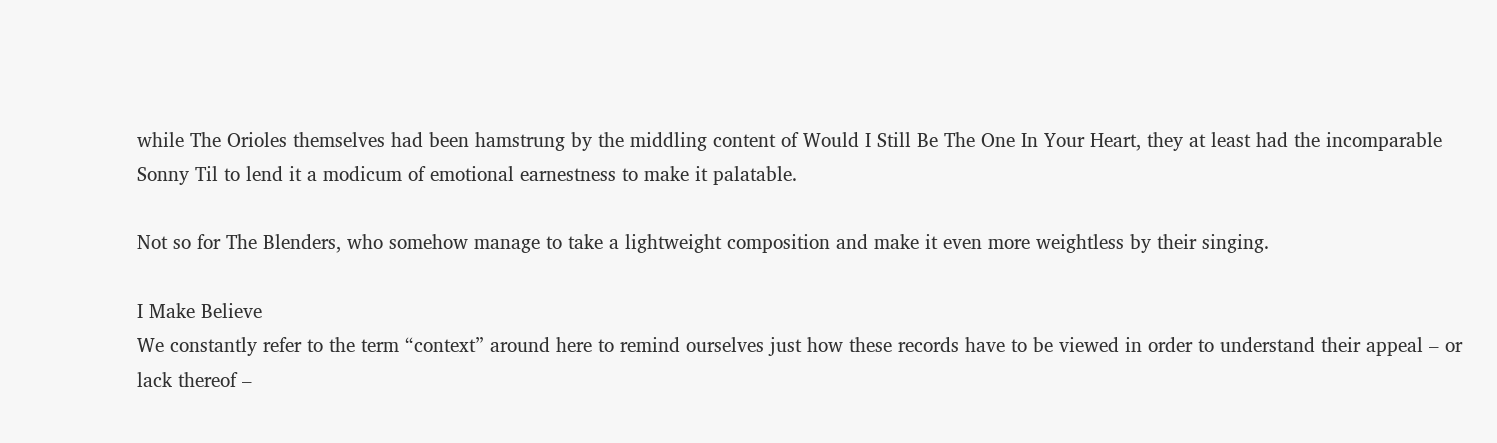while The Orioles themselves had been hamstrung by the middling content of Would I Still Be The One In Your Heart, they at least had the incomparable Sonny Til to lend it a modicum of emotional earnestness to make it palatable.

Not so for The Blenders, who somehow manage to take a lightweight composition and make it even more weightless by their singing.

I Make Believe
We constantly refer to the term “context” around here to remind ourselves just how these records have to be viewed in order to understand their appeal – or lack thereof –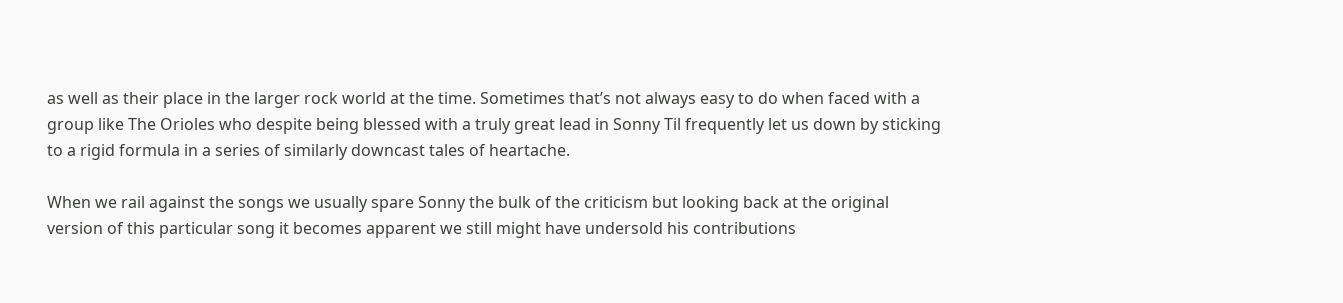as well as their place in the larger rock world at the time. Sometimes that’s not always easy to do when faced with a group like The Orioles who despite being blessed with a truly great lead in Sonny Til frequently let us down by sticking to a rigid formula in a series of similarly downcast tales of heartache.

When we rail against the songs we usually spare Sonny the bulk of the criticism but looking back at the original version of this particular song it becomes apparent we still might have undersold his contributions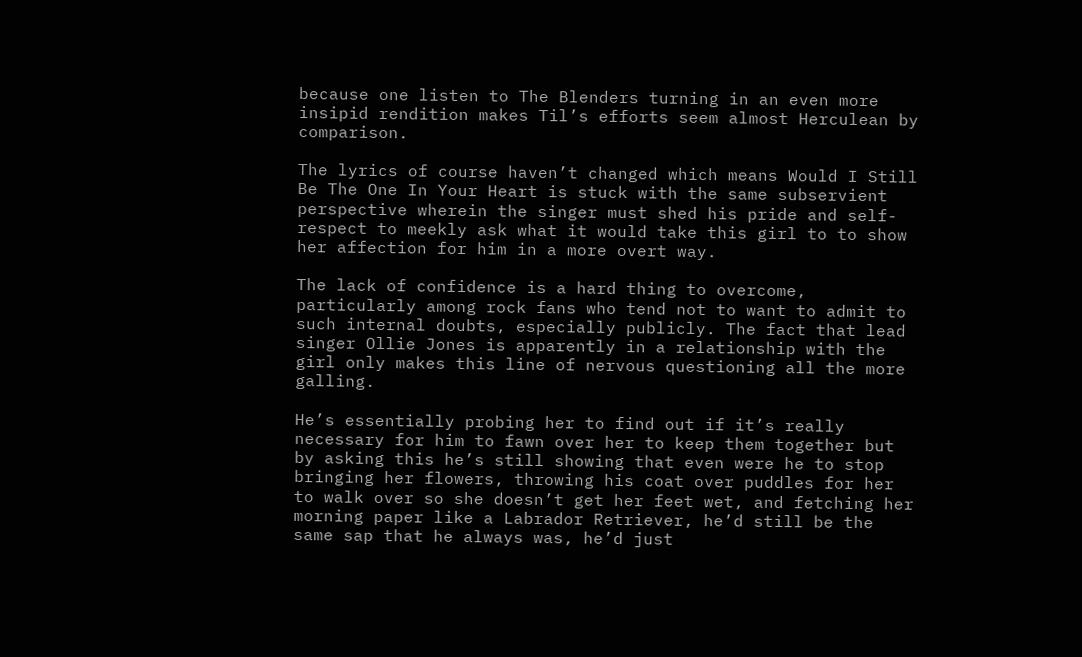because one listen to The Blenders turning in an even more insipid rendition makes Til’s efforts seem almost Herculean by comparison.

The lyrics of course haven’t changed which means Would I Still Be The One In Your Heart is stuck with the same subservient perspective wherein the singer must shed his pride and self-respect to meekly ask what it would take this girl to to show her affection for him in a more overt way.

The lack of confidence is a hard thing to overcome, particularly among rock fans who tend not to want to admit to such internal doubts, especially publicly. The fact that lead singer Ollie Jones is apparently in a relationship with the girl only makes this line of nervous questioning all the more galling.

He’s essentially probing her to find out if it’s really necessary for him to fawn over her to keep them together but by asking this he’s still showing that even were he to stop bringing her flowers, throwing his coat over puddles for her to walk over so she doesn’t get her feet wet, and fetching her morning paper like a Labrador Retriever, he’d still be the same sap that he always was, he’d just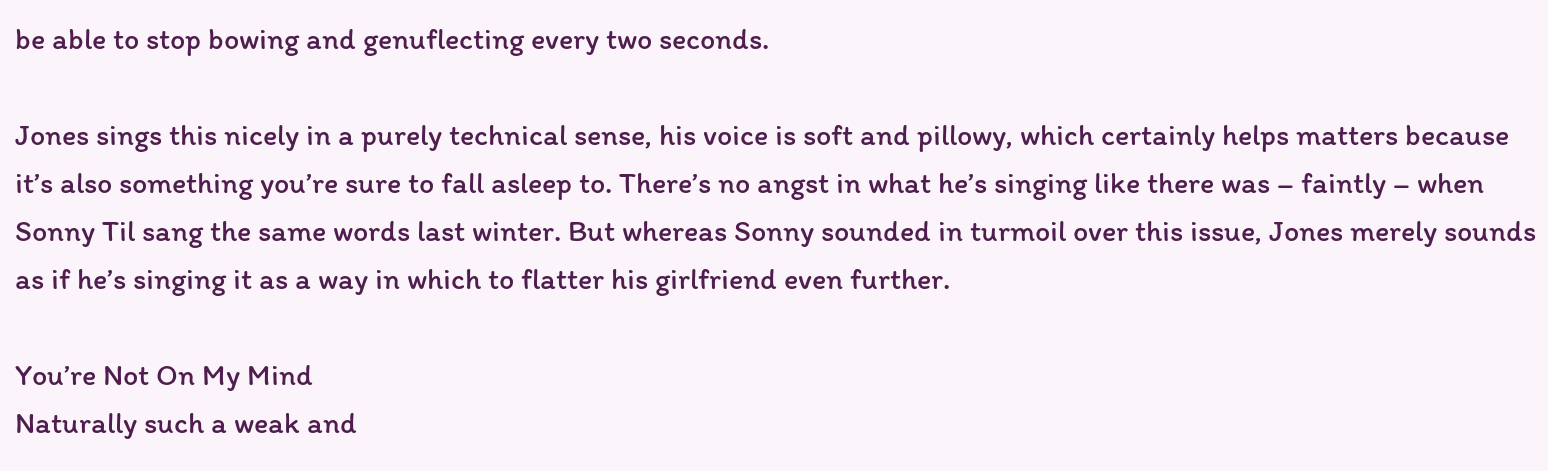be able to stop bowing and genuflecting every two seconds.

Jones sings this nicely in a purely technical sense, his voice is soft and pillowy, which certainly helps matters because it’s also something you’re sure to fall asleep to. There’s no angst in what he’s singing like there was – faintly – when Sonny Til sang the same words last winter. But whereas Sonny sounded in turmoil over this issue, Jones merely sounds as if he’s singing it as a way in which to flatter his girlfriend even further.

You’re Not On My Mind
Naturally such a weak and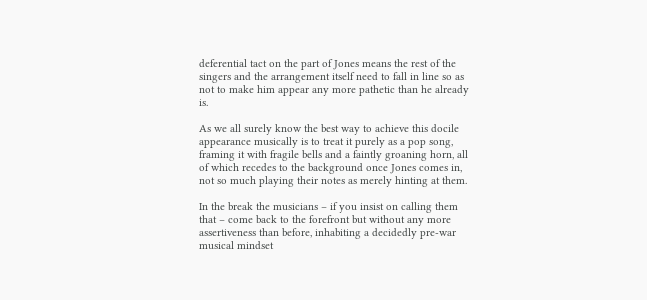deferential tact on the part of Jones means the rest of the singers and the arrangement itself need to fall in line so as not to make him appear any more pathetic than he already is.

As we all surely know the best way to achieve this docile appearance musically is to treat it purely as a pop song, framing it with fragile bells and a faintly groaning horn, all of which recedes to the background once Jones comes in, not so much playing their notes as merely hinting at them.

In the break the musicians – if you insist on calling them that – come back to the forefront but without any more assertiveness than before, inhabiting a decidedly pre-war musical mindset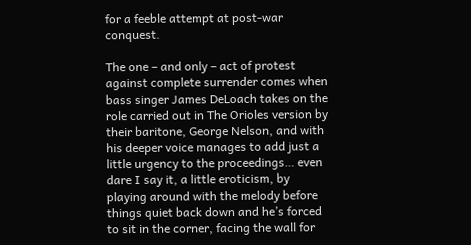for a feeble attempt at post-war conquest.

The one – and only – act of protest against complete surrender comes when bass singer James DeLoach takes on the role carried out in The Orioles version by their baritone, George Nelson, and with his deeper voice manages to add just a little urgency to the proceedings… even dare I say it, a little eroticism, by playing around with the melody before things quiet back down and he’s forced to sit in the corner, facing the wall for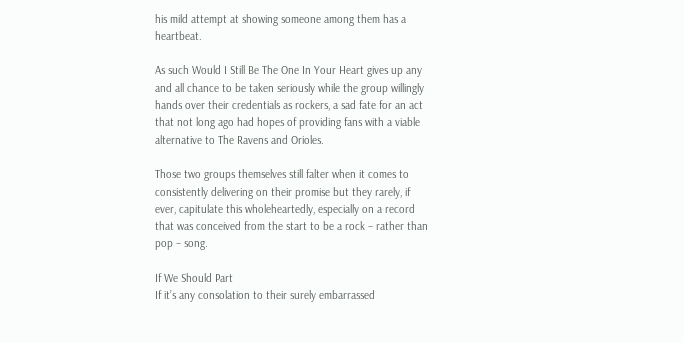his mild attempt at showing someone among them has a heartbeat.

As such Would I Still Be The One In Your Heart gives up any and all chance to be taken seriously while the group willingly hands over their credentials as rockers, a sad fate for an act that not long ago had hopes of providing fans with a viable alternative to The Ravens and Orioles.

Those two groups themselves still falter when it comes to consistently delivering on their promise but they rarely, if ever, capitulate this wholeheartedly, especially on a record that was conceived from the start to be a rock – rather than pop – song.

If We Should Part
If it’s any consolation to their surely embarrassed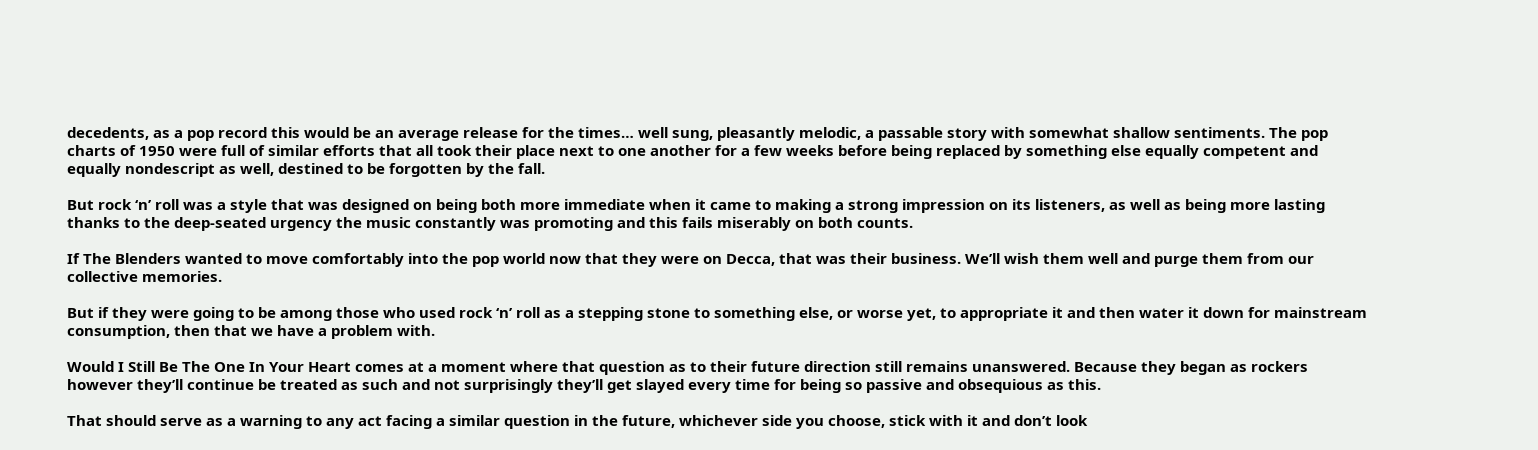decedents, as a pop record this would be an average release for the times… well sung, pleasantly melodic, a passable story with somewhat shallow sentiments. The pop charts of 1950 were full of similar efforts that all took their place next to one another for a few weeks before being replaced by something else equally competent and equally nondescript as well, destined to be forgotten by the fall.

But rock ‘n’ roll was a style that was designed on being both more immediate when it came to making a strong impression on its listeners, as well as being more lasting thanks to the deep-seated urgency the music constantly was promoting and this fails miserably on both counts.

If The Blenders wanted to move comfortably into the pop world now that they were on Decca, that was their business. We’ll wish them well and purge them from our collective memories.

But if they were going to be among those who used rock ‘n’ roll as a stepping stone to something else, or worse yet, to appropriate it and then water it down for mainstream consumption, then that we have a problem with.

Would I Still Be The One In Your Heart comes at a moment where that question as to their future direction still remains unanswered. Because they began as rockers however they’ll continue be treated as such and not surprisingly they’ll get slayed every time for being so passive and obsequious as this.

That should serve as a warning to any act facing a similar question in the future, whichever side you choose, stick with it and don’t look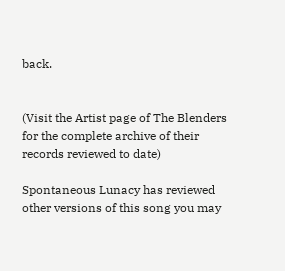back.


(Visit the Artist page of The Blenders for the complete archive of their records reviewed to date)

Spontaneous Lunacy has reviewed other versions of this song you may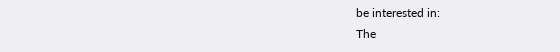be interested in:
The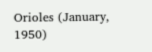Orioles (January, 1950)